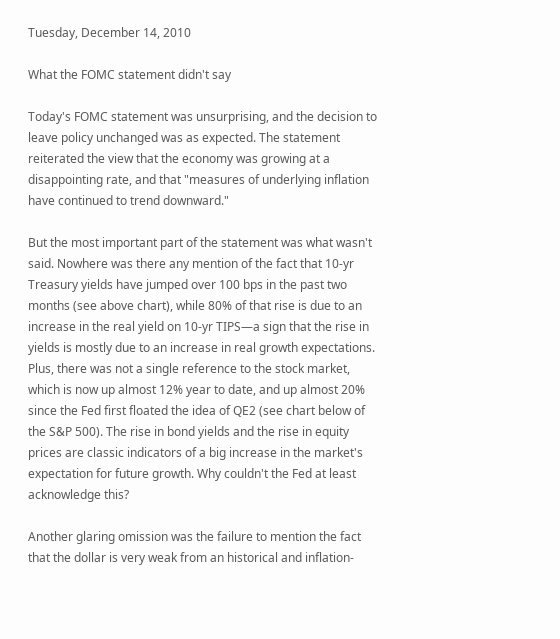Tuesday, December 14, 2010

What the FOMC statement didn't say

Today's FOMC statement was unsurprising, and the decision to leave policy unchanged was as expected. The statement reiterated the view that the economy was growing at a disappointing rate, and that "measures of underlying inflation have continued to trend downward."

But the most important part of the statement was what wasn't said. Nowhere was there any mention of the fact that 10-yr Treasury yields have jumped over 100 bps in the past two months (see above chart), while 80% of that rise is due to an increase in the real yield on 10-yr TIPS—a sign that the rise in yields is mostly due to an increase in real growth expectations. Plus, there was not a single reference to the stock market, which is now up almost 12% year to date, and up almost 20% since the Fed first floated the idea of QE2 (see chart below of the S&P 500). The rise in bond yields and the rise in equity prices are classic indicators of a big increase in the market's expectation for future growth. Why couldn't the Fed at least acknowledge this?

Another glaring omission was the failure to mention the fact that the dollar is very weak from an historical and inflation-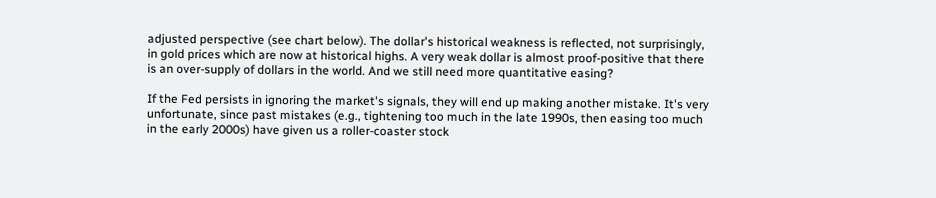adjusted perspective (see chart below). The dollar's historical weakness is reflected, not surprisingly, in gold prices which are now at historical highs. A very weak dollar is almost proof-positive that there is an over-supply of dollars in the world. And we still need more quantitative easing?

If the Fed persists in ignoring the market's signals, they will end up making another mistake. It's very unfortunate, since past mistakes (e.g., tightening too much in the late 1990s, then easing too much in the early 2000s) have given us a roller-coaster stock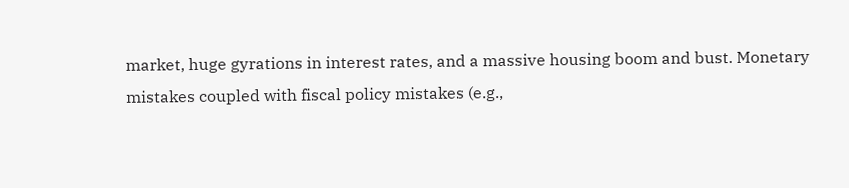market, huge gyrations in interest rates, and a massive housing boom and bust. Monetary mistakes coupled with fiscal policy mistakes (e.g.,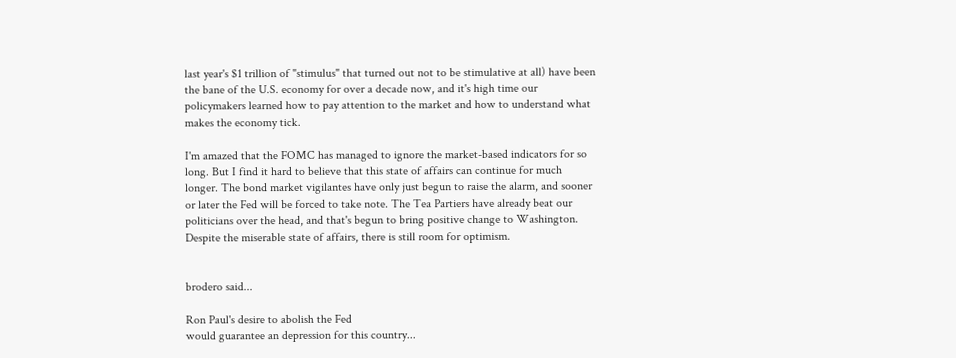last year's $1 trillion of "stimulus" that turned out not to be stimulative at all) have been the bane of the U.S. economy for over a decade now, and it's high time our policymakers learned how to pay attention to the market and how to understand what makes the economy tick.

I'm amazed that the FOMC has managed to ignore the market-based indicators for so long. But I find it hard to believe that this state of affairs can continue for much longer. The bond market vigilantes have only just begun to raise the alarm, and sooner or later the Fed will be forced to take note. The Tea Partiers have already beat our politicians over the head, and that's begun to bring positive change to Washington. Despite the miserable state of affairs, there is still room for optimism.


brodero said...

Ron Paul's desire to abolish the Fed
would guarantee an depression for this country...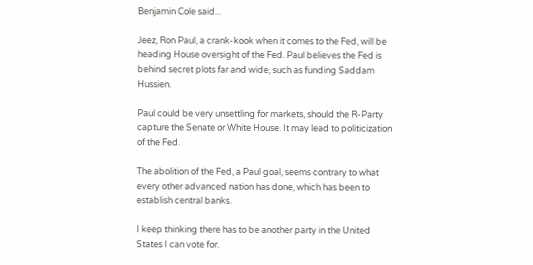Benjamin Cole said...

Jeez, Ron Paul, a crank-kook when it comes to the Fed, will be heading House oversight of the Fed. Paul believes the Fed is behind secret plots far and wide, such as funding Saddam Hussien.

Paul could be very unsettling for markets, should the R-Party capture the Senate or White House. It may lead to politicization of the Fed.

The abolition of the Fed, a Paul goal, seems contrary to what every other advanced nation has done, which has been to establish central banks.

I keep thinking there has to be another party in the United States I can vote for.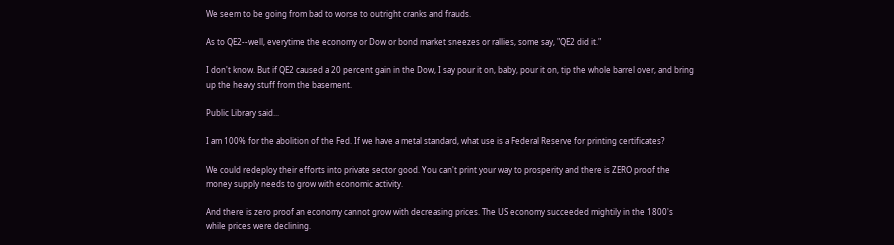We seem to be going from bad to worse to outright cranks and frauds.

As to QE2--well, everytime the economy or Dow or bond market sneezes or rallies, some say, "QE2 did it."

I don't know. But if QE2 caused a 20 percent gain in the Dow, I say pour it on, baby, pour it on, tip the whole barrel over, and bring up the heavy stuff from the basement.

Public Library said...

I am 100% for the abolition of the Fed. If we have a metal standard, what use is a Federal Reserve for printing certificates?

We could redeploy their efforts into private sector good. You can't print your way to prosperity and there is ZERO proof the money supply needs to grow with economic activity.

And there is zero proof an economy cannot grow with decreasing prices. The US economy succeeded mightily in the 1800's while prices were declining.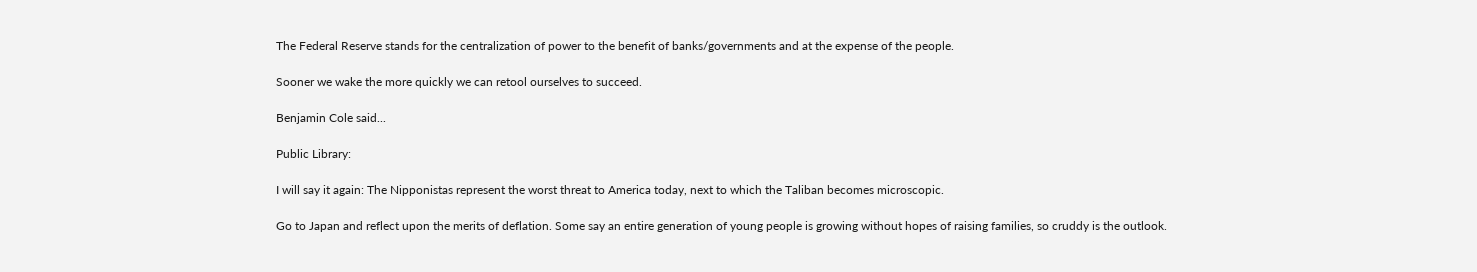The Federal Reserve stands for the centralization of power to the benefit of banks/governments and at the expense of the people.

Sooner we wake the more quickly we can retool ourselves to succeed.

Benjamin Cole said...

Public Library:

I will say it again: The Nipponistas represent the worst threat to America today, next to which the Taliban becomes microscopic.

Go to Japan and reflect upon the merits of deflation. Some say an entire generation of young people is growing without hopes of raising families, so cruddy is the outlook.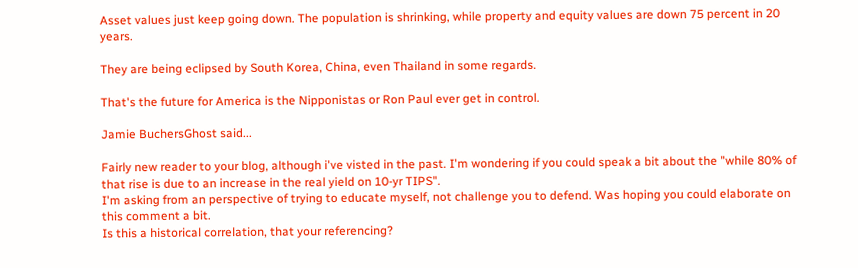Asset values just keep going down. The population is shrinking, while property and equity values are down 75 percent in 20 years.

They are being eclipsed by South Korea, China, even Thailand in some regards.

That's the future for America is the Nipponistas or Ron Paul ever get in control.

Jamie BuchersGhost said...

Fairly new reader to your blog, although i've visted in the past. I'm wondering if you could speak a bit about the "while 80% of that rise is due to an increase in the real yield on 10-yr TIPS".
I'm asking from an perspective of trying to educate myself, not challenge you to defend. Was hoping you could elaborate on this comment a bit.
Is this a historical correlation, that your referencing?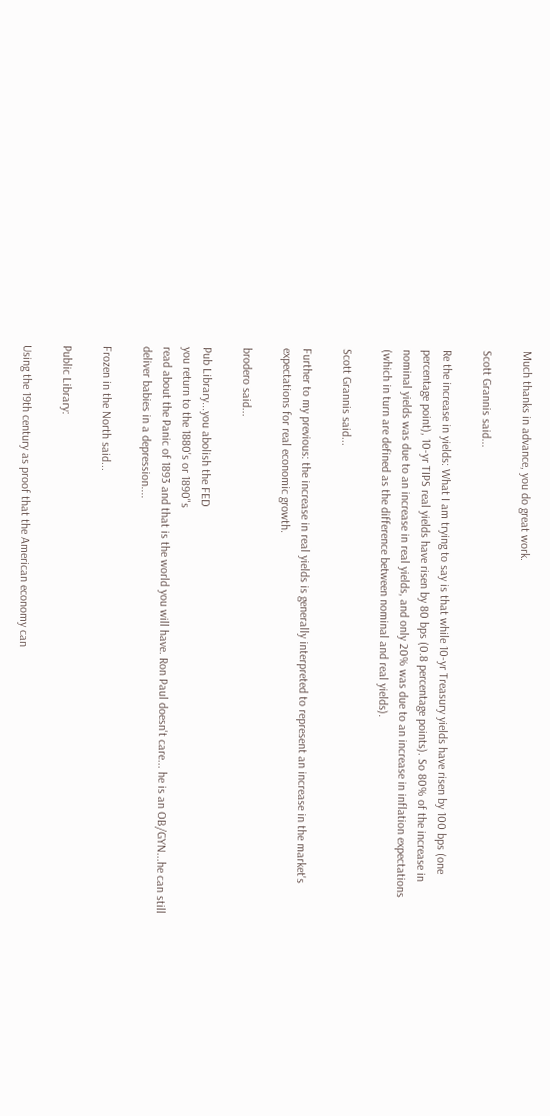Much thanks in advance, you do great work.

Scott Grannis said...

Re the increase in yields: What I am trying to say is that while 10-yr Treasury yields have risen by 100 bps (one percentage point), 10-yr TIPS real yields have risen by 80 bps (0.8 percentage points). So 80% of the increase in nominal yields was due to an increase in real yields, and only 20% was due to an increase in inflation expectations (which in turn are defined as the difference between nominal and real yields).

Scott Grannis said...

Further to my previous: the increase in real yields is generally interpreted to represent an increase in the market's expectations for real economic growth.

brodero said...

Pub Library...you abolish the FED
you return to the 1880's or 1890"s
read about the Panic of 1893 and that is the world you will have. Ron Paul doesn't care... he is an OB/GYN...he can still deliver babies in a depression....

Frozen in the North said...

Public Library:

Using the 19th century as proof that the American economy can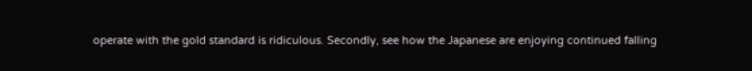operate with the gold standard is ridiculous. Secondly, see how the Japanese are enjoying continued falling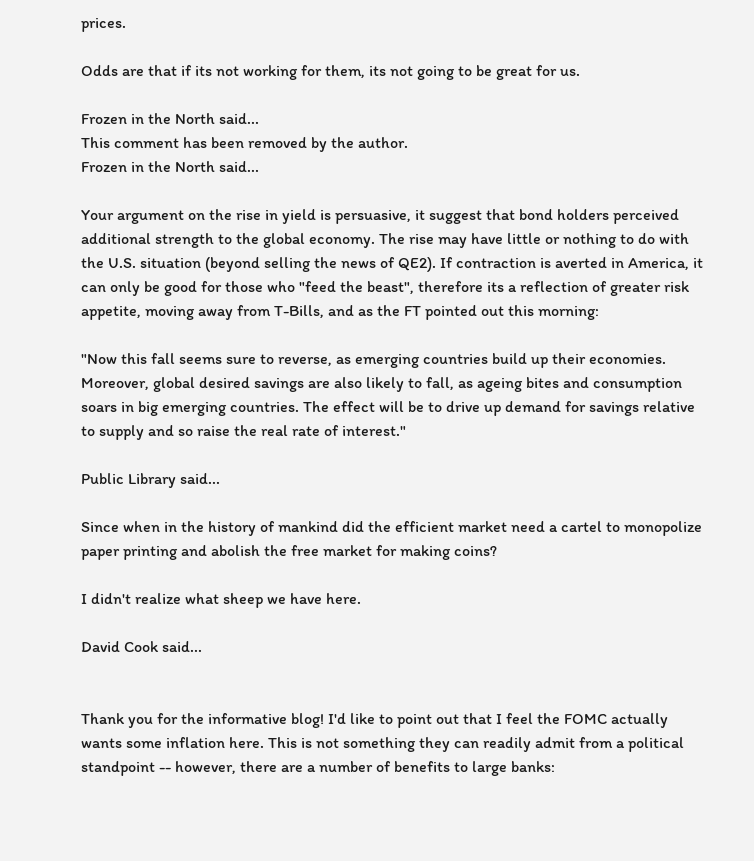prices.

Odds are that if its not working for them, its not going to be great for us.

Frozen in the North said...
This comment has been removed by the author.
Frozen in the North said...

Your argument on the rise in yield is persuasive, it suggest that bond holders perceived additional strength to the global economy. The rise may have little or nothing to do with the U.S. situation (beyond selling the news of QE2). If contraction is averted in America, it can only be good for those who "feed the beast", therefore its a reflection of greater risk appetite, moving away from T-Bills, and as the FT pointed out this morning:

"Now this fall seems sure to reverse, as emerging countries build up their economies. Moreover, global desired savings are also likely to fall, as ageing bites and consumption soars in big emerging countries. The effect will be to drive up demand for savings relative to supply and so raise the real rate of interest."

Public Library said...

Since when in the history of mankind did the efficient market need a cartel to monopolize paper printing and abolish the free market for making coins?

I didn't realize what sheep we have here.

David Cook said...


Thank you for the informative blog! I'd like to point out that I feel the FOMC actually wants some inflation here. This is not something they can readily admit from a political standpoint -- however, there are a number of benefits to large banks: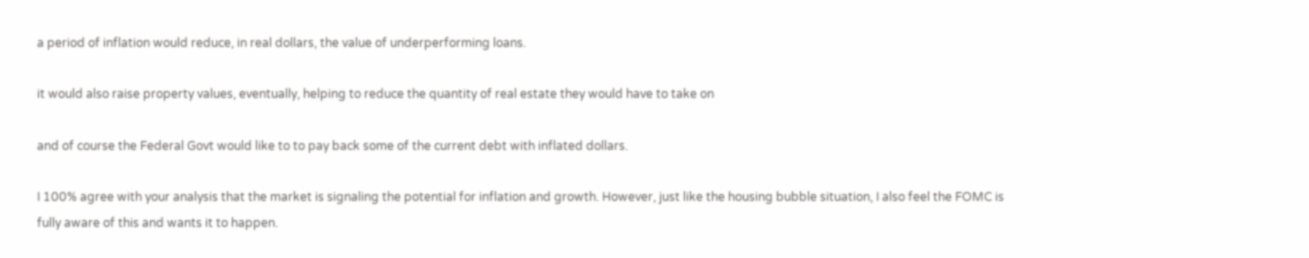a period of inflation would reduce, in real dollars, the value of underperforming loans.

it would also raise property values, eventually, helping to reduce the quantity of real estate they would have to take on

and of course the Federal Govt would like to to pay back some of the current debt with inflated dollars.

I 100% agree with your analysis that the market is signaling the potential for inflation and growth. However, just like the housing bubble situation, I also feel the FOMC is fully aware of this and wants it to happen.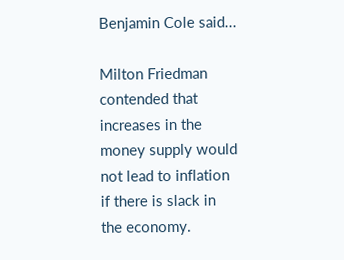Benjamin Cole said...

Milton Friedman contended that increases in the money supply would not lead to inflation if there is slack in the economy.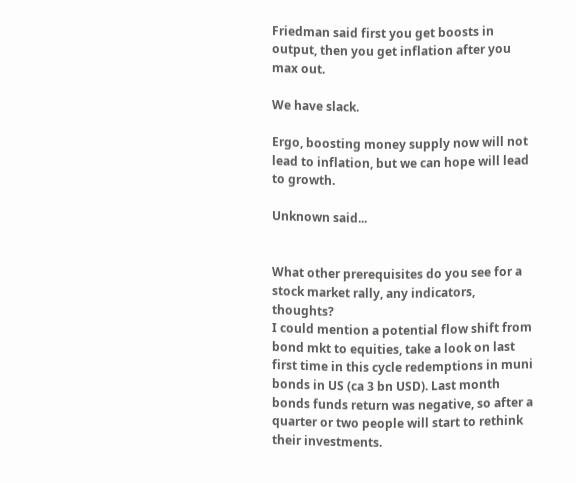Friedman said first you get boosts in output, then you get inflation after you max out.

We have slack.

Ergo, boosting money supply now will not lead to inflation, but we can hope will lead to growth.

Unknown said...


What other prerequisites do you see for a stock market rally, any indicators, thoughts?
I could mention a potential flow shift from bond mkt to equities, take a look on last first time in this cycle redemptions in muni bonds in US (ca 3 bn USD). Last month bonds funds return was negative, so after a quarter or two people will start to rethink their investments.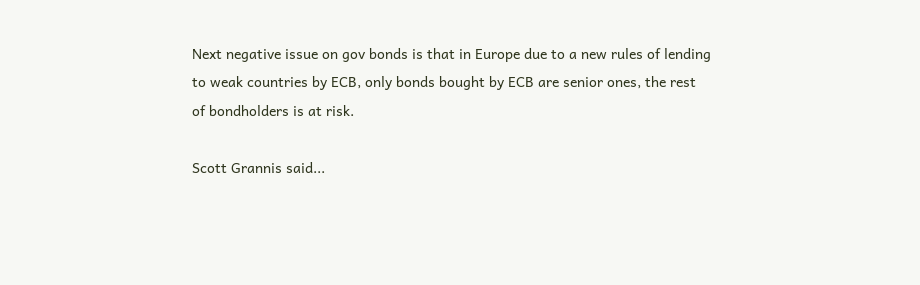Next negative issue on gov bonds is that in Europe due to a new rules of lending to weak countries by ECB, only bonds bought by ECB are senior ones, the rest of bondholders is at risk.

Scott Grannis said...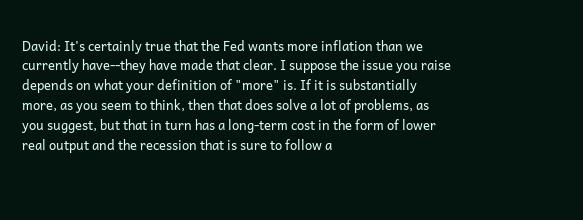David: It's certainly true that the Fed wants more inflation than we currently have--they have made that clear. I suppose the issue you raise depends on what your definition of "more" is. If it is substantially more, as you seem to think, then that does solve a lot of problems, as you suggest, but that in turn has a long-term cost in the form of lower real output and the recession that is sure to follow a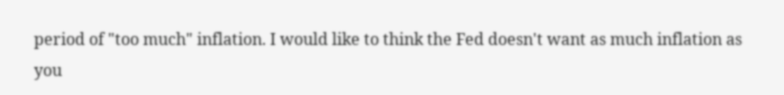period of "too much" inflation. I would like to think the Fed doesn't want as much inflation as you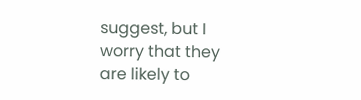suggest, but I worry that they are likely to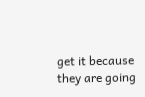get it because they are going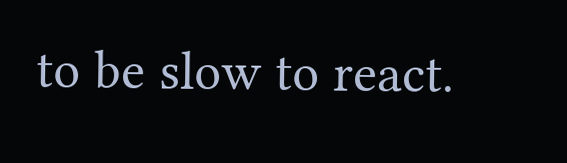to be slow to react.